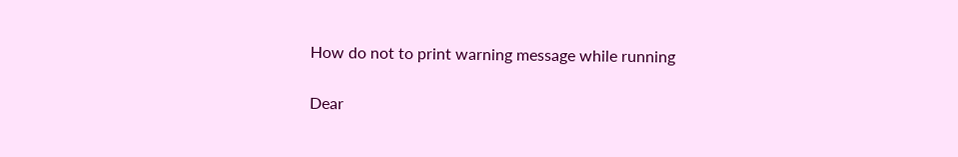How do not to print warning message while running

Dear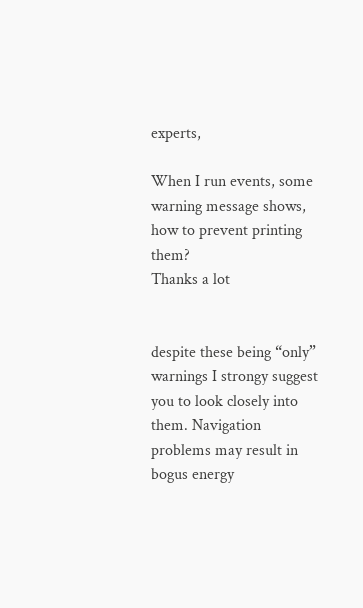experts,

When I run events, some warning message shows, how to prevent printing them?
Thanks a lot


despite these being “only” warnings I strongy suggest you to look closely into them. Navigation problems may result in bogus energy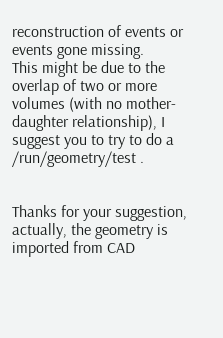reconstruction of events or events gone missing.
This might be due to the overlap of two or more volumes (with no mother-daughter relationship), I suggest you to try to do a /run/geometry/test .


Thanks for your suggestion, actually, the geometry is imported from CAD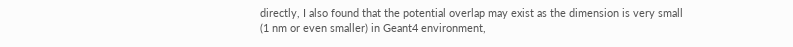directly, I also found that the potential overlap may exist as the dimension is very small (1 nm or even smaller) in Geant4 environment,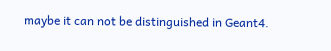maybe it can not be distinguished in Geant4.